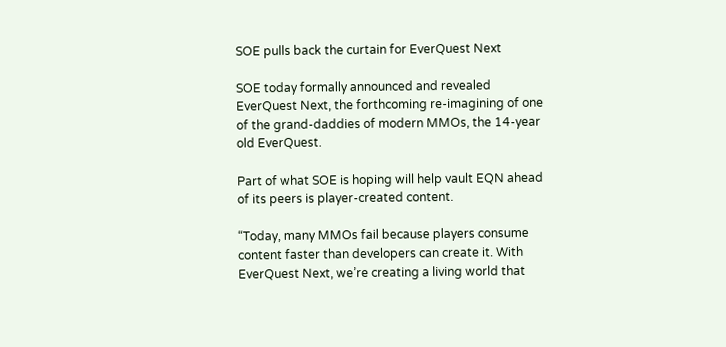SOE pulls back the curtain for EverQuest Next

SOE today formally announced and revealed EverQuest Next, the forthcoming re-imagining of one of the grand-daddies of modern MMOs, the 14-year old EverQuest.

Part of what SOE is hoping will help vault EQN ahead of its peers is player-created content.

“Today, many MMOs fail because players consume content faster than developers can create it. With EverQuest Next, we’re creating a living world that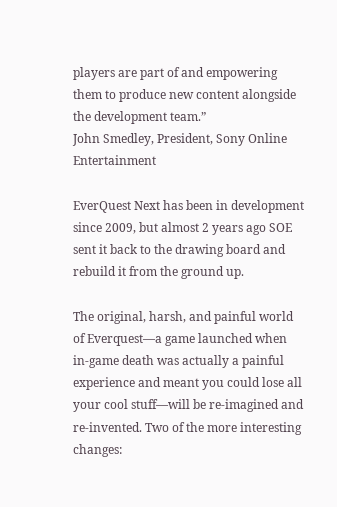players are part of and empowering them to produce new content alongside the development team.”
John Smedley, President, Sony Online Entertainment

EverQuest Next has been in development since 2009, but almost 2 years ago SOE sent it back to the drawing board and rebuild it from the ground up.

The original, harsh, and painful world of Everquest—a game launched when in-game death was actually a painful experience and meant you could lose all your cool stuff—will be re-imagined and re-invented. Two of the more interesting changes: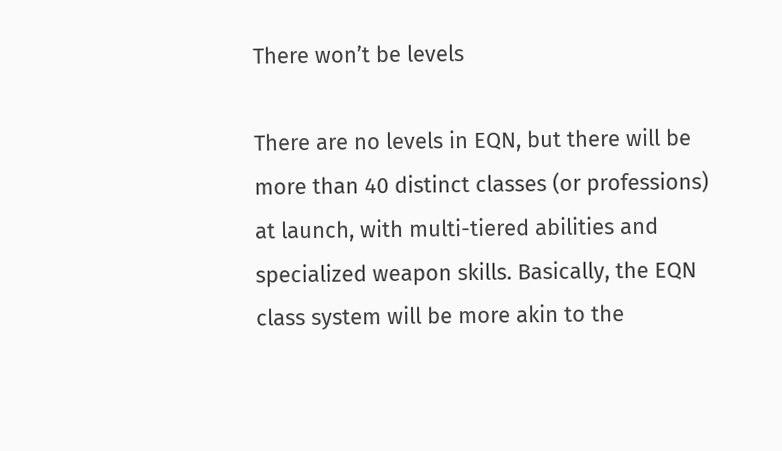There won’t be levels

There are no levels in EQN, but there will be more than 40 distinct classes (or professions) at launch, with multi-tiered abilities and specialized weapon skills. Basically, the EQN class system will be more akin to the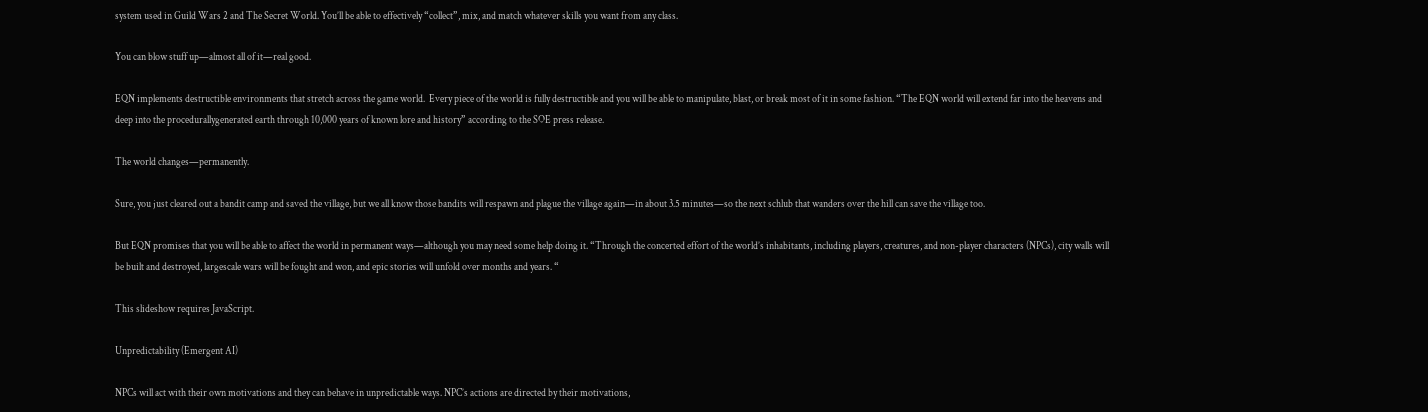system used in Guild Wars 2 and The Secret World. You’ll be able to effectively “collect”, mix, and match whatever skills you want from any class.

You can blow stuff up—almost all of it—real good.

EQN implements destructible environments that stretch across the game world.  Every piece of the world is fully destructible and you will be able to manipulate, blast, or break most of it in some fashion. “The EQN world will extend far into the heavens and deep into the procedurallygenerated earth through 10,000 years of known lore and history” according to the SOE press release.

The world changes—permanently.

Sure, you just cleared out a bandit camp and saved the village, but we all know those bandits will respawn and plague the village again—in about 3.5 minutes—so the next schlub that wanders over the hill can save the village too.

But EQN promises that you will be able to affect the world in permanent ways—although you may need some help doing it. “Through the concerted effort of the world’s inhabitants, including players, creatures, and non-player characters (NPCs), city walls will be built and destroyed, largescale wars will be fought and won, and epic stories will unfold over months and years. “

This slideshow requires JavaScript.

Unpredictability (Emergent AI)

NPCs will act with their own motivations and they can behave in unpredictable ways. NPC’s actions are directed by their motivations,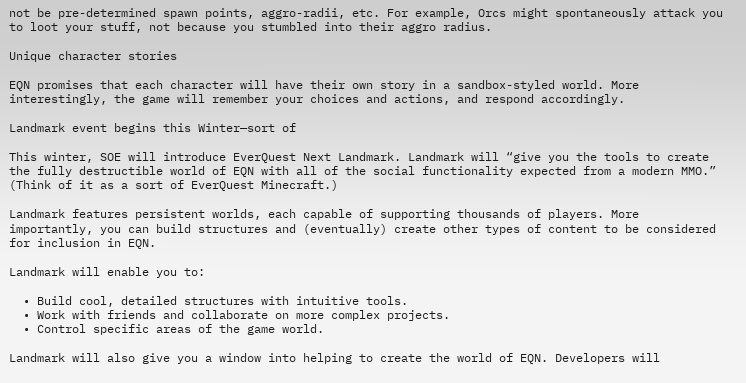not be pre-determined spawn points, aggro-radii, etc. For example, Orcs might spontaneously attack you to loot your stuff, not because you stumbled into their aggro radius.

Unique character stories

EQN promises that each character will have their own story in a sandbox-styled world. More interestingly, the game will remember your choices and actions, and respond accordingly.

Landmark event begins this Winter—sort of

This winter, SOE will introduce EverQuest Next Landmark. Landmark will “give you the tools to create the fully destructible world of EQN with all of the social functionality expected from a modern MMO.” (Think of it as a sort of EverQuest Minecraft.)

Landmark features persistent worlds, each capable of supporting thousands of players. More importantly, you can build structures and (eventually) create other types of content to be considered for inclusion in EQN.

Landmark will enable you to:

  • Build cool, detailed structures with intuitive tools.
  • Work with friends and collaborate on more complex projects.
  • Control specific areas of the game world.

Landmark will also give you a window into helping to create the world of EQN. Developers will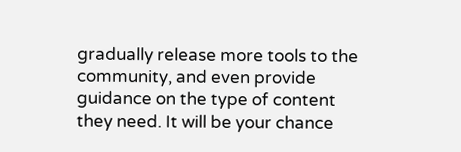gradually release more tools to the community, and even provide guidance on the type of content they need. It will be your chance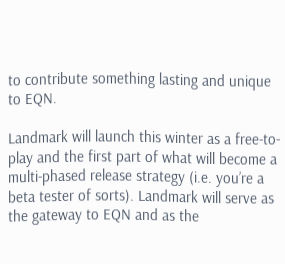to contribute something lasting and unique to EQN.

Landmark will launch this winter as a free-to-play and the first part of what will become a multi-phased release strategy (i.e. you’re a beta tester of sorts). Landmark will serve as the gateway to EQN and as the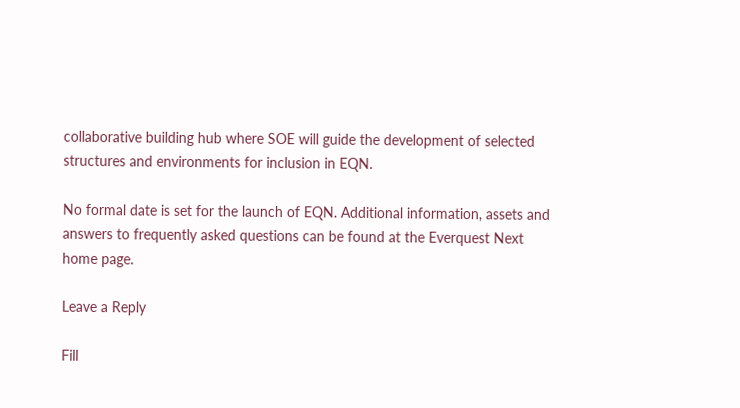collaborative building hub where SOE will guide the development of selected structures and environments for inclusion in EQN.

No formal date is set for the launch of EQN. Additional information, assets and answers to frequently asked questions can be found at the Everquest Next home page.

Leave a Reply

Fill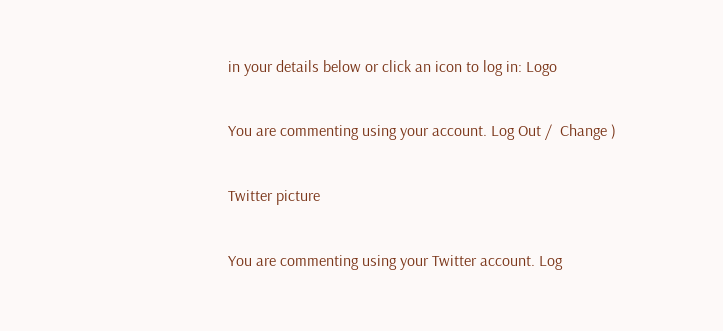in your details below or click an icon to log in: Logo

You are commenting using your account. Log Out /  Change )

Twitter picture

You are commenting using your Twitter account. Log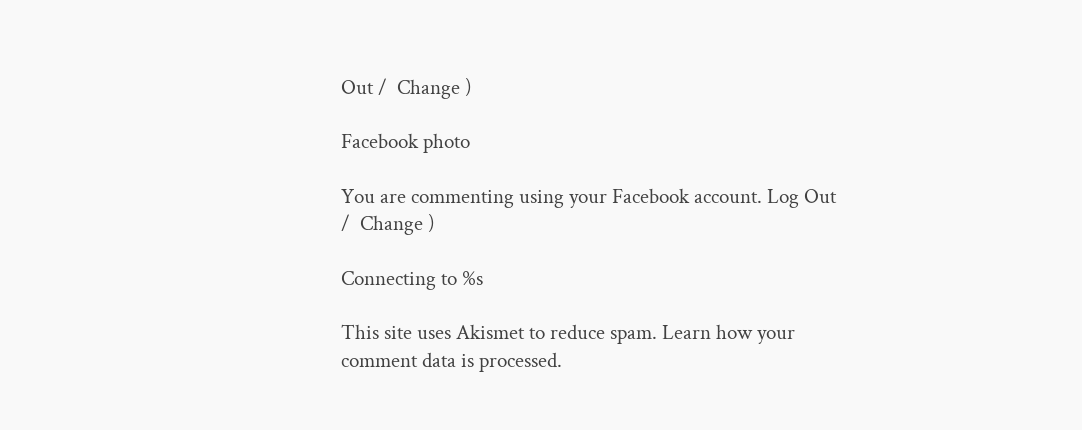Out /  Change )

Facebook photo

You are commenting using your Facebook account. Log Out /  Change )

Connecting to %s

This site uses Akismet to reduce spam. Learn how your comment data is processed.